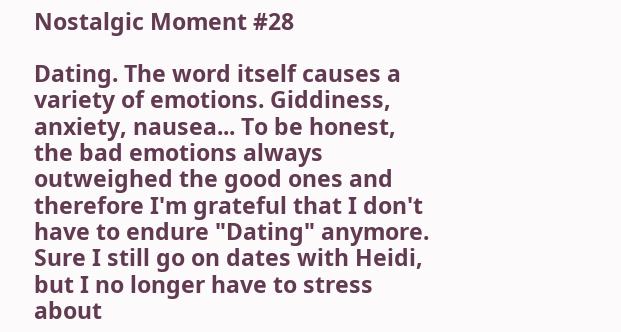Nostalgic Moment #28

Dating. The word itself causes a variety of emotions. Giddiness, anxiety, nausea... To be honest, the bad emotions always outweighed the good ones and therefore I'm grateful that I don't have to endure "Dating" anymore. Sure I still go on dates with Heidi, but I no longer have to stress about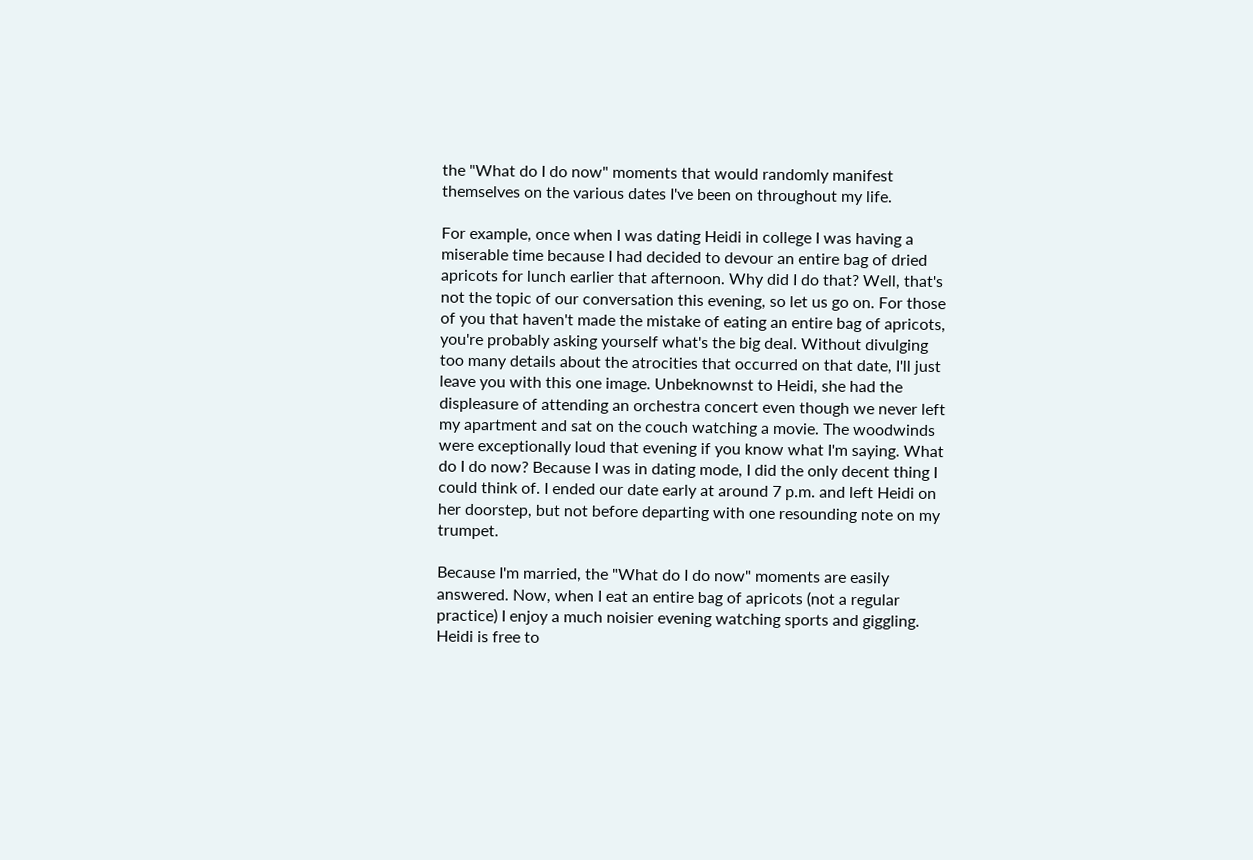the "What do I do now" moments that would randomly manifest themselves on the various dates I've been on throughout my life.

For example, once when I was dating Heidi in college I was having a miserable time because I had decided to devour an entire bag of dried apricots for lunch earlier that afternoon. Why did I do that? Well, that's not the topic of our conversation this evening, so let us go on. For those of you that haven't made the mistake of eating an entire bag of apricots, you're probably asking yourself what's the big deal. Without divulging too many details about the atrocities that occurred on that date, I'll just leave you with this one image. Unbeknownst to Heidi, she had the displeasure of attending an orchestra concert even though we never left my apartment and sat on the couch watching a movie. The woodwinds were exceptionally loud that evening if you know what I'm saying. What do I do now? Because I was in dating mode, I did the only decent thing I could think of. I ended our date early at around 7 p.m. and left Heidi on her doorstep, but not before departing with one resounding note on my trumpet.

Because I'm married, the "What do I do now" moments are easily answered. Now, when I eat an entire bag of apricots (not a regular practice) I enjoy a much noisier evening watching sports and giggling. Heidi is free to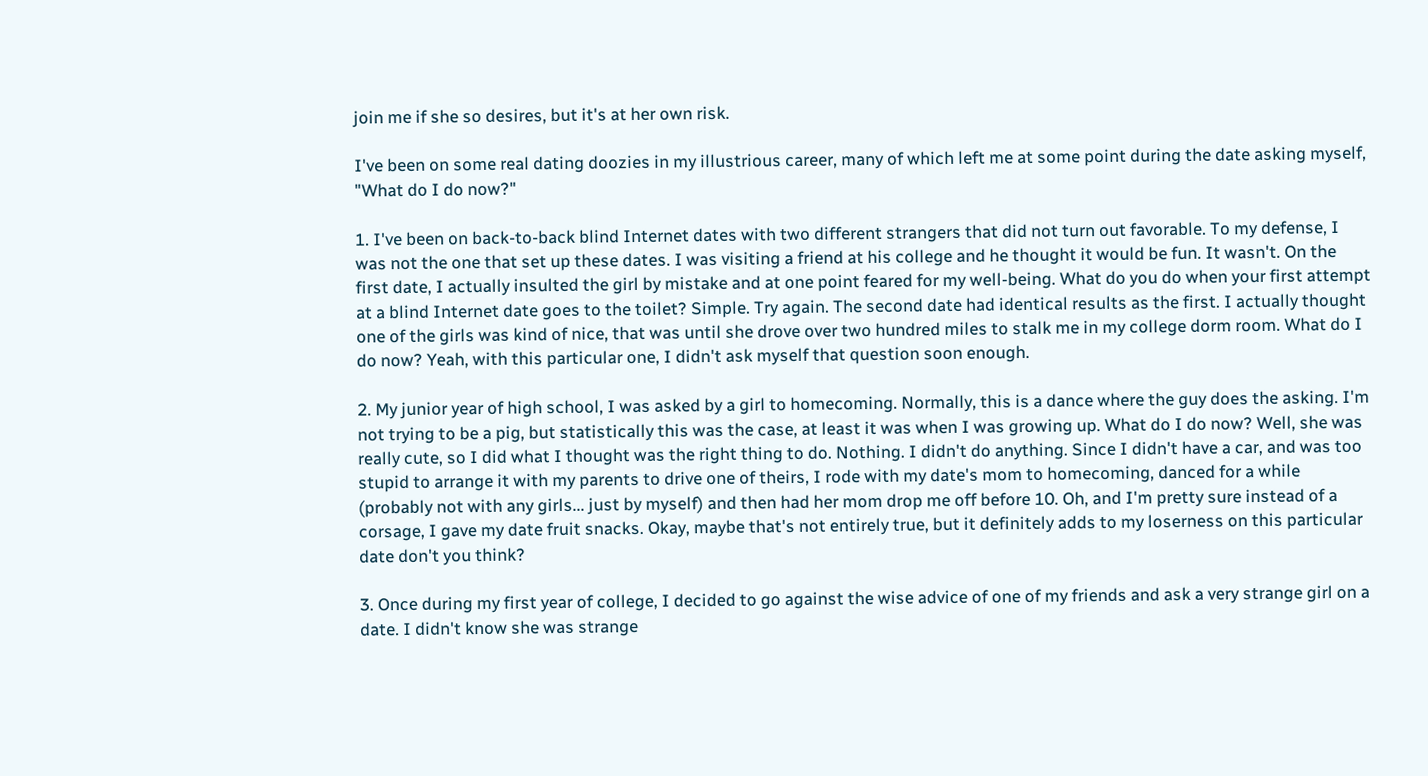join me if she so desires, but it's at her own risk.

I've been on some real dating doozies in my illustrious career, many of which left me at some point during the date asking myself, "What do I do now?"

1. I've been on back-to-back blind Internet dates with two different strangers that did not turn out favorable. To my defense, I was not the one that set up these dates. I was visiting a friend at his college and he thought it would be fun. It wasn't. On the first date, I actually insulted the girl by mistake and at one point feared for my well-being. What do you do when your first attempt at a blind Internet date goes to the toilet? Simple. Try again. The second date had identical results as the first. I actually thought one of the girls was kind of nice, that was until she drove over two hundred miles to stalk me in my college dorm room. What do I do now? Yeah, with this particular one, I didn't ask myself that question soon enough.

2. My junior year of high school, I was asked by a girl to homecoming. Normally, this is a dance where the guy does the asking. I'm not trying to be a pig, but statistically this was the case, at least it was when I was growing up. What do I do now? Well, she was really cute, so I did what I thought was the right thing to do. Nothing. I didn't do anything. Since I didn't have a car, and was too stupid to arrange it with my parents to drive one of theirs, I rode with my date's mom to homecoming, danced for a while (probably not with any girls... just by myself) and then had her mom drop me off before 10. Oh, and I'm pretty sure instead of a corsage, I gave my date fruit snacks. Okay, maybe that's not entirely true, but it definitely adds to my loserness on this particular date don't you think?

3. Once during my first year of college, I decided to go against the wise advice of one of my friends and ask a very strange girl on a date. I didn't know she was strange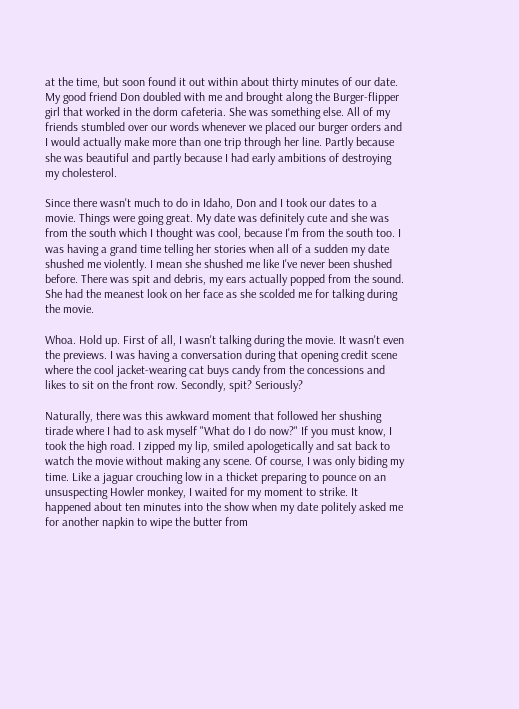at the time, but soon found it out within about thirty minutes of our date. My good friend Don doubled with me and brought along the Burger-flipper girl that worked in the dorm cafeteria. She was something else. All of my friends stumbled over our words whenever we placed our burger orders and I would actually make more than one trip through her line. Partly because she was beautiful and partly because I had early ambitions of destroying my cholesterol.

Since there wasn't much to do in Idaho, Don and I took our dates to a movie. Things were going great. My date was definitely cute and she was from the south which I thought was cool, because I'm from the south too. I was having a grand time telling her stories when all of a sudden my date shushed me violently. I mean she shushed me like I've never been shushed before. There was spit and debris, my ears actually popped from the sound. She had the meanest look on her face as she scolded me for talking during the movie.

Whoa. Hold up. First of all, I wasn't talking during the movie. It wasn't even the previews. I was having a conversation during that opening credit scene where the cool jacket-wearing cat buys candy from the concessions and likes to sit on the front row. Secondly, spit? Seriously?

Naturally, there was this awkward moment that followed her shushing tirade where I had to ask myself "What do I do now?" If you must know, I took the high road. I zipped my lip, smiled apologetically and sat back to watch the movie without making any scene. Of course, I was only biding my time. Like a jaguar crouching low in a thicket preparing to pounce on an unsuspecting Howler monkey, I waited for my moment to strike. It happened about ten minutes into the show when my date politely asked me for another napkin to wipe the butter from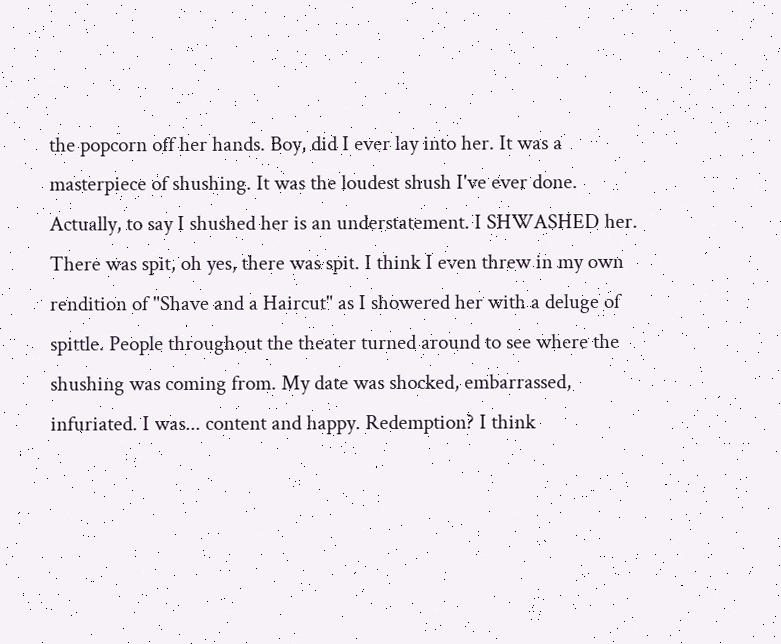the popcorn off her hands. Boy, did I ever lay into her. It was a masterpiece of shushing. It was the loudest shush I've ever done. Actually, to say I shushed her is an understatement. I SHWASHED her. There was spit, oh yes, there was spit. I think I even threw in my own rendition of "Shave and a Haircut" as I showered her with a deluge of spittle. People throughout the theater turned around to see where the shushing was coming from. My date was shocked, embarrassed, infuriated. I was... content and happy. Redemption? I think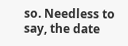so. Needless to say, the date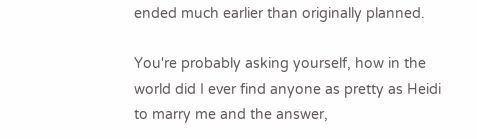ended much earlier than originally planned.

You're probably asking yourself, how in the world did I ever find anyone as pretty as Heidi to marry me and the answer,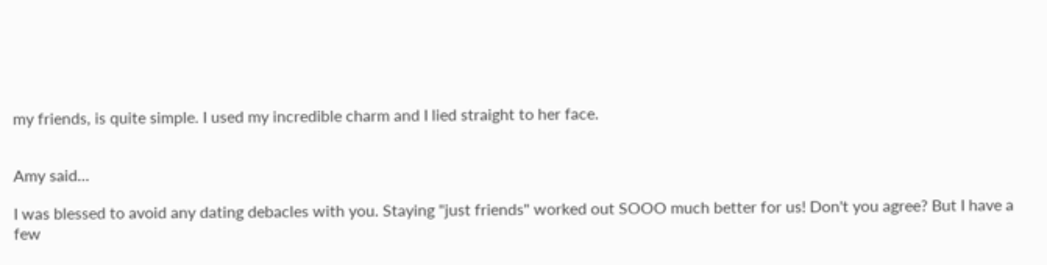my friends, is quite simple. I used my incredible charm and I lied straight to her face.


Amy said...

I was blessed to avoid any dating debacles with you. Staying "just friends" worked out SOOO much better for us! Don't you agree? But I have a few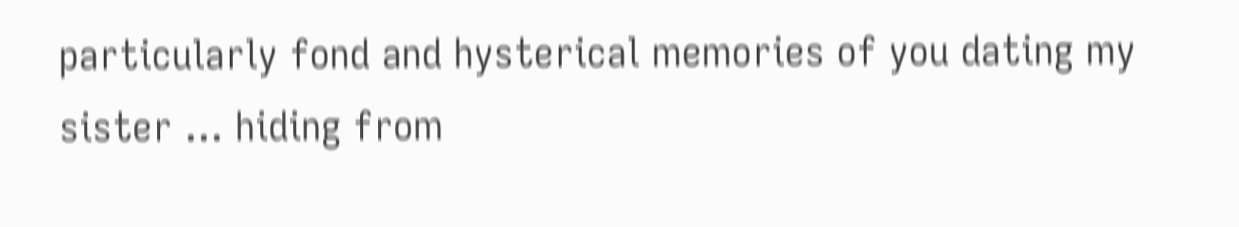particularly fond and hysterical memories of you dating my sister ... hiding from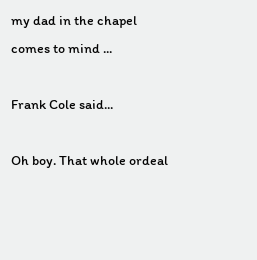my dad in the chapel comes to mind ...

Frank Cole said...

Oh boy. That whole ordeal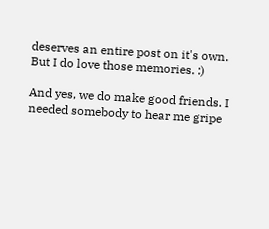deserves an entire post on it's own. But I do love those memories. :)

And yes, we do make good friends. I needed somebody to hear me gripe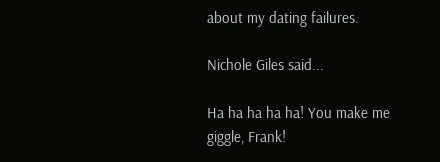about my dating failures.

Nichole Giles said...

Ha ha ha ha ha! You make me giggle, Frank!